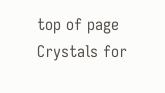top of page
Crystals for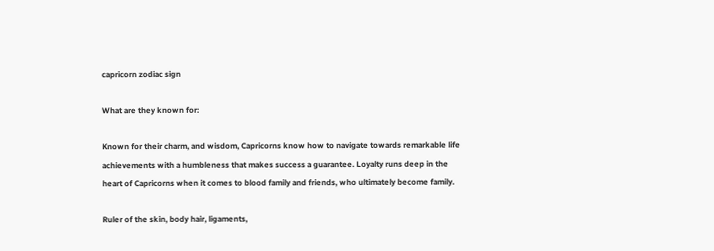capricorn zodiac sign

What are they known for:

Known for their charm, and wisdom, Capricorns know how to navigate towards remarkable life achievements with a humbleness that makes success a guarantee. Loyalty runs deep in the heart of Capricorns when it comes to blood family and friends, who ultimately become family.

Ruler of the skin, body hair, ligaments,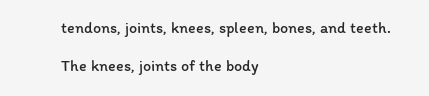tendons, joints, knees, spleen, bones, and teeth.

The knees, joints of the body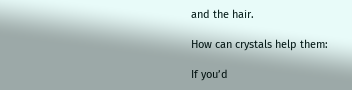and the hair.

How can crystals help them:

If you’d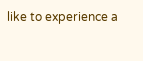like to experience a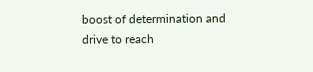boost of determination and drive to reach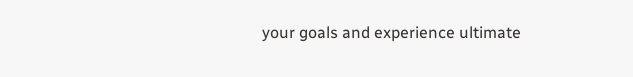your goals and experience ultimate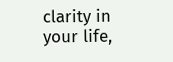clarity in your life,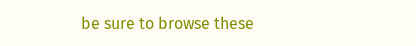be sure to browse these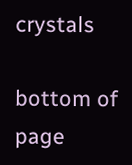crystals

bottom of page